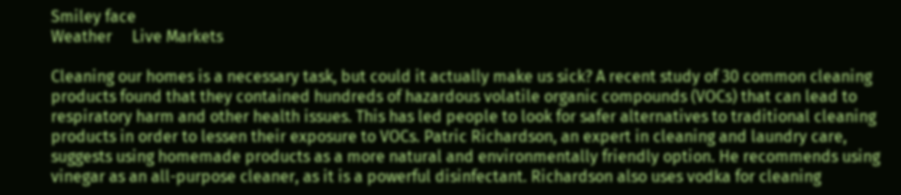Smiley face
Weather     Live Markets

Cleaning our homes is a necessary task, but could it actually make us sick? A recent study of 30 common cleaning products found that they contained hundreds of hazardous volatile organic compounds (VOCs) that can lead to respiratory harm and other health issues. This has led people to look for safer alternatives to traditional cleaning products in order to lessen their exposure to VOCs. Patric Richardson, an expert in cleaning and laundry care, suggests using homemade products as a more natural and environmentally friendly option. He recommends using vinegar as an all-purpose cleaner, as it is a powerful disinfectant. Richardson also uses vodka for cleaning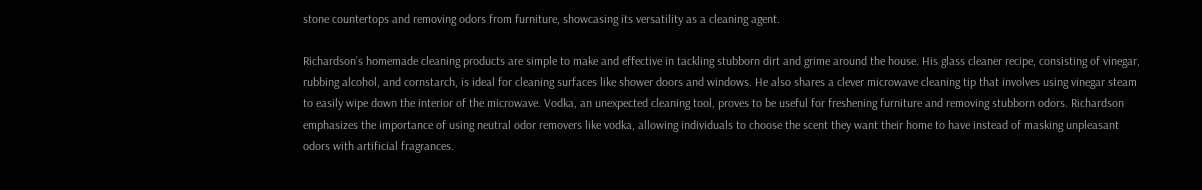stone countertops and removing odors from furniture, showcasing its versatility as a cleaning agent.

Richardson’s homemade cleaning products are simple to make and effective in tackling stubborn dirt and grime around the house. His glass cleaner recipe, consisting of vinegar, rubbing alcohol, and cornstarch, is ideal for cleaning surfaces like shower doors and windows. He also shares a clever microwave cleaning tip that involves using vinegar steam to easily wipe down the interior of the microwave. Vodka, an unexpected cleaning tool, proves to be useful for freshening furniture and removing stubborn odors. Richardson emphasizes the importance of using neutral odor removers like vodka, allowing individuals to choose the scent they want their home to have instead of masking unpleasant odors with artificial fragrances.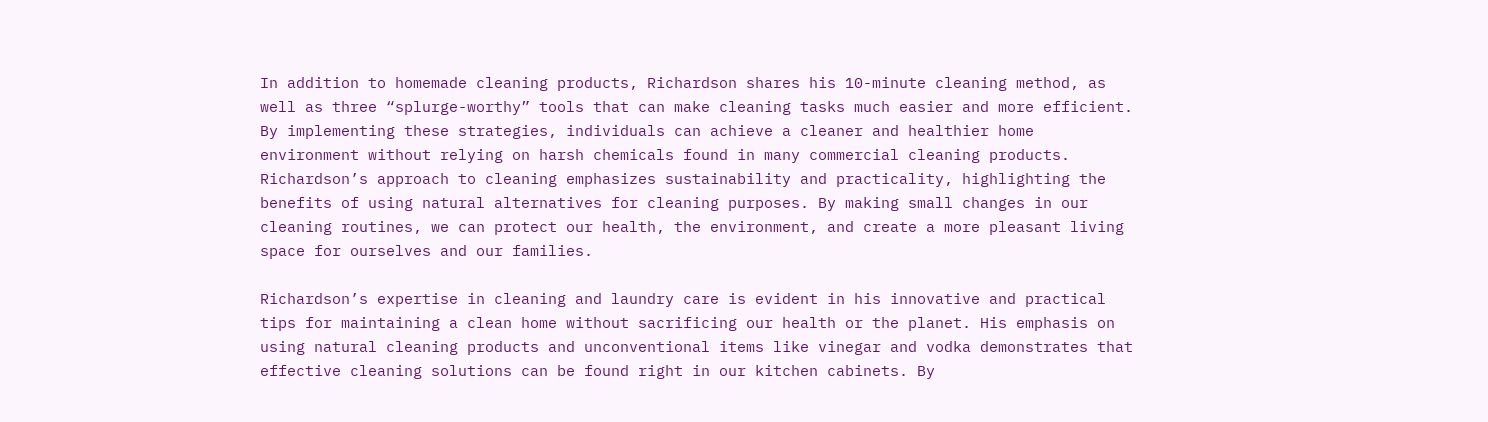In addition to homemade cleaning products, Richardson shares his 10-minute cleaning method, as well as three “splurge-worthy” tools that can make cleaning tasks much easier and more efficient. By implementing these strategies, individuals can achieve a cleaner and healthier home environment without relying on harsh chemicals found in many commercial cleaning products. Richardson’s approach to cleaning emphasizes sustainability and practicality, highlighting the benefits of using natural alternatives for cleaning purposes. By making small changes in our cleaning routines, we can protect our health, the environment, and create a more pleasant living space for ourselves and our families.

Richardson’s expertise in cleaning and laundry care is evident in his innovative and practical tips for maintaining a clean home without sacrificing our health or the planet. His emphasis on using natural cleaning products and unconventional items like vinegar and vodka demonstrates that effective cleaning solutions can be found right in our kitchen cabinets. By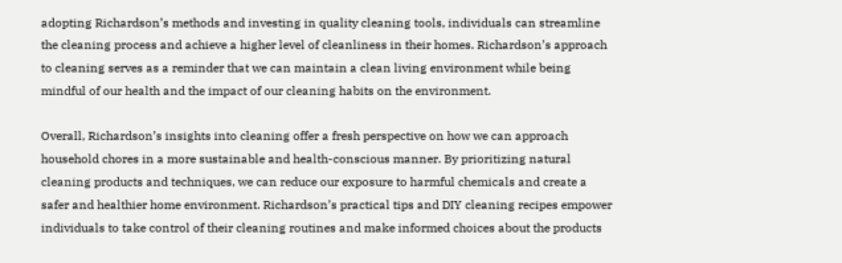adopting Richardson’s methods and investing in quality cleaning tools, individuals can streamline the cleaning process and achieve a higher level of cleanliness in their homes. Richardson’s approach to cleaning serves as a reminder that we can maintain a clean living environment while being mindful of our health and the impact of our cleaning habits on the environment.

Overall, Richardson’s insights into cleaning offer a fresh perspective on how we can approach household chores in a more sustainable and health-conscious manner. By prioritizing natural cleaning products and techniques, we can reduce our exposure to harmful chemicals and create a safer and healthier home environment. Richardson’s practical tips and DIY cleaning recipes empower individuals to take control of their cleaning routines and make informed choices about the products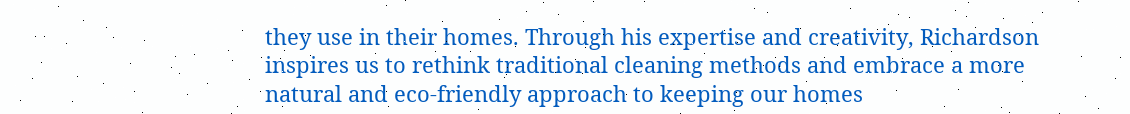they use in their homes. Through his expertise and creativity, Richardson inspires us to rethink traditional cleaning methods and embrace a more natural and eco-friendly approach to keeping our homes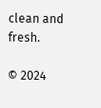clean and fresh.

© 2024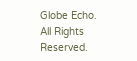Globe Echo. All Rights Reserved.